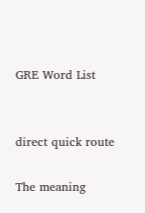GRE Word List


direct quick route

The meaning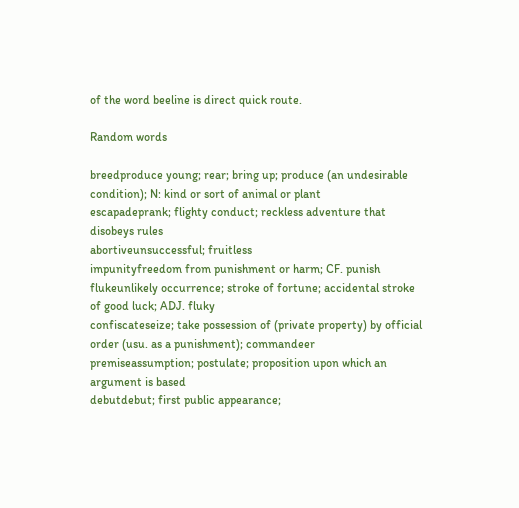of the word beeline is direct quick route.

Random words

breedproduce young; rear; bring up; produce (an undesirable condition); N: kind or sort of animal or plant
escapadeprank; flighty conduct; reckless adventure that disobeys rules
abortiveunsuccessful; fruitless
impunityfreedom from punishment or harm; CF. punish
flukeunlikely occurrence; stroke of fortune; accidental stroke of good luck; ADJ. fluky
confiscateseize; take possession of (private property) by official order (usu. as a punishment); commandeer
premiseassumption; postulate; proposition upon which an argument is based
debutdebut; first public appearance;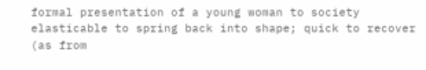formal presentation of a young woman to society
elasticable to spring back into shape; quick to recover (as from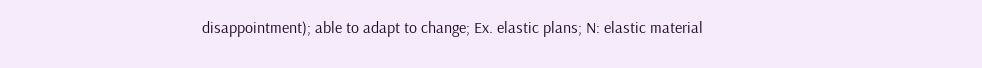disappointment); able to adapt to change; Ex. elastic plans; N: elastic material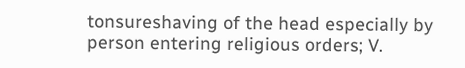tonsureshaving of the head especially by person entering religious orders; V.